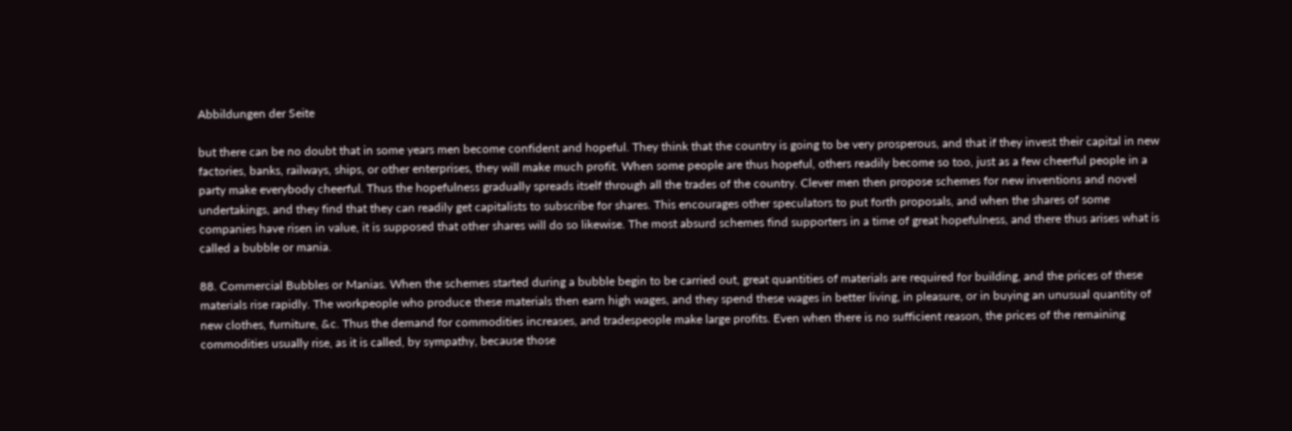Abbildungen der Seite

but there can be no doubt that in some years men become confident and hopeful. They think that the country is going to be very prosperous, and that if they invest their capital in new factories, banks, railways, ships, or other enterprises, they will make much profit. When some people are thus hopeful, others readily become so too, just as a few cheerful people in a party make everybody cheerful. Thus the hopefulness gradually spreads itself through all the trades of the country. Clever men then propose schemes for new inventions and novel undertakings, and they find that they can readily get capitalists to subscribe for shares. This encourages other speculators to put forth proposals, and when the shares of some companies have risen in value, it is supposed that other shares will do so likewise. The most absurd schemes find supporters in a time of great hopefulness, and there thus arises what is called a bubble or mania.

88. Commercial Bubbles or Manias. When the schemes started during a bubble begin to be carried out, great quantities of materials are required for building, and the prices of these materials rise rapidly. The workpeople who produce these materials then earn high wages, and they spend these wages in better living, in pleasure, or in buying an unusual quantity of new clothes, furniture, &c. Thus the demand for commodities increases, and tradespeople make large profits. Even when there is no sufficient reason, the prices of the remaining commodities usually rise, as it is called, by sympathy, because those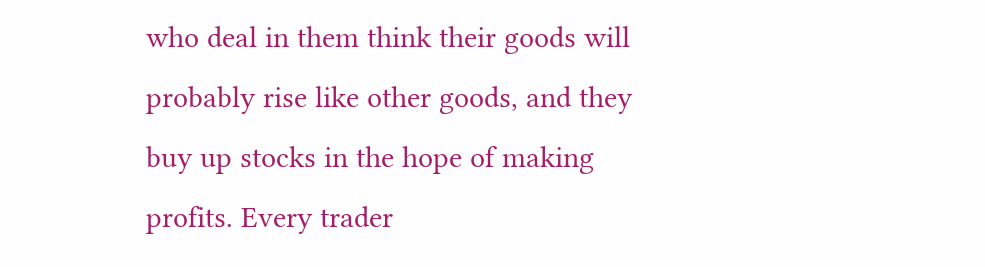who deal in them think their goods will probably rise like other goods, and they buy up stocks in the hope of making profits. Every trader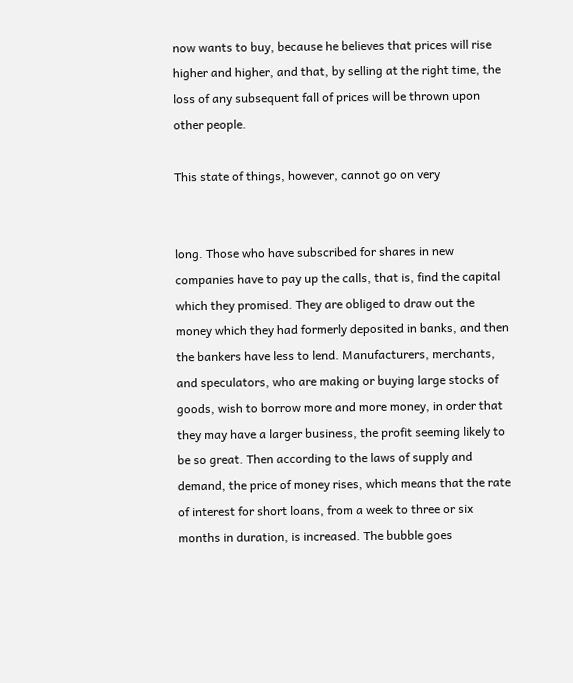now wants to buy, because he believes that prices will rise higher and higher, and that, by selling at the right time, the loss of any subsequent fall of prices will be thrown upon other people.

This state of things, however, cannot go on very


long. Those who have subscribed for shares in new companies have to pay up the calls, that is, find the capital which they promised. They are obliged to draw out the money which they had formerly deposited in banks, and then the bankers have less to lend. Manufacturers, merchants, and speculators, who are making or buying large stocks of goods, wish to borrow more and more money, in order that they may have a larger business, the profit seeming likely to be so great. Then according to the laws of supply and demand, the price of money rises, which means that the rate of interest for short loans, from a week to three or six months in duration, is increased. The bubble goes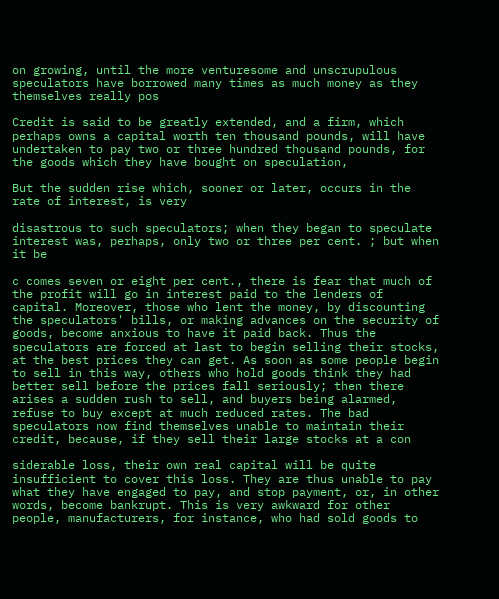on growing, until the more venturesome and unscrupulous speculators have borrowed many times as much money as they themselves really pos

Credit is said to be greatly extended, and a firm, which perhaps owns a capital worth ten thousand pounds, will have undertaken to pay two or three hundred thousand pounds, for the goods which they have bought on speculation,

But the sudden rise which, sooner or later, occurs in the rate of interest, is very

disastrous to such speculators; when they began to speculate interest was, perhaps, only two or three per cent. ; but when it be

c comes seven or eight per cent., there is fear that much of the profit will go in interest paid to the lenders of capital. Moreover, those who lent the money, by discounting the speculators' bills, or making advances on the security of goods, become anxious to have it paid back. Thus the speculators are forced at last to begin selling their stocks, at the best prices they can get. As soon as some people begin to sell in this way, others who hold goods think they had better sell before the prices fall seriously; then there arises a sudden rush to sell, and buyers being alarmed, refuse to buy except at much reduced rates. The bad speculators now find themselves unable to maintain their credit, because, if they sell their large stocks at a con

siderable loss, their own real capital will be quite insufficient to cover this loss. They are thus unable to pay what they have engaged to pay, and stop payment, or, in other words, become bankrupt. This is very awkward for other people, manufacturers, for instance, who had sold goods to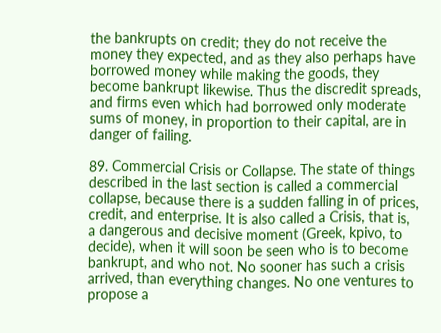the bankrupts on credit; they do not receive the money they expected, and as they also perhaps have borrowed money while making the goods, they become bankrupt likewise. Thus the discredit spreads, and firms even which had borrowed only moderate sums of money, in proportion to their capital, are in danger of failing.

89. Commercial Crisis or Collapse. The state of things described in the last section is called a commercial collapse, because there is a sudden falling in of prices, credit, and enterprise. It is also called a Crisis, that is, a dangerous and decisive moment (Greek, kpivo, to decide), when it will soon be seen who is to become bankrupt, and who not. No sooner has such a crisis arrived, than everything changes. No one ventures to propose a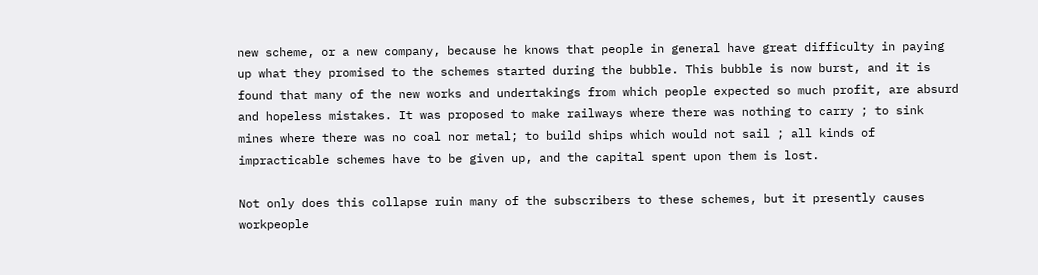new scheme, or a new company, because he knows that people in general have great difficulty in paying up what they promised to the schemes started during the bubble. This bubble is now burst, and it is found that many of the new works and undertakings from which people expected so much profit, are absurd and hopeless mistakes. It was proposed to make railways where there was nothing to carry ; to sink mines where there was no coal nor metal; to build ships which would not sail ; all kinds of impracticable schemes have to be given up, and the capital spent upon them is lost.

Not only does this collapse ruin many of the subscribers to these schemes, but it presently causes workpeople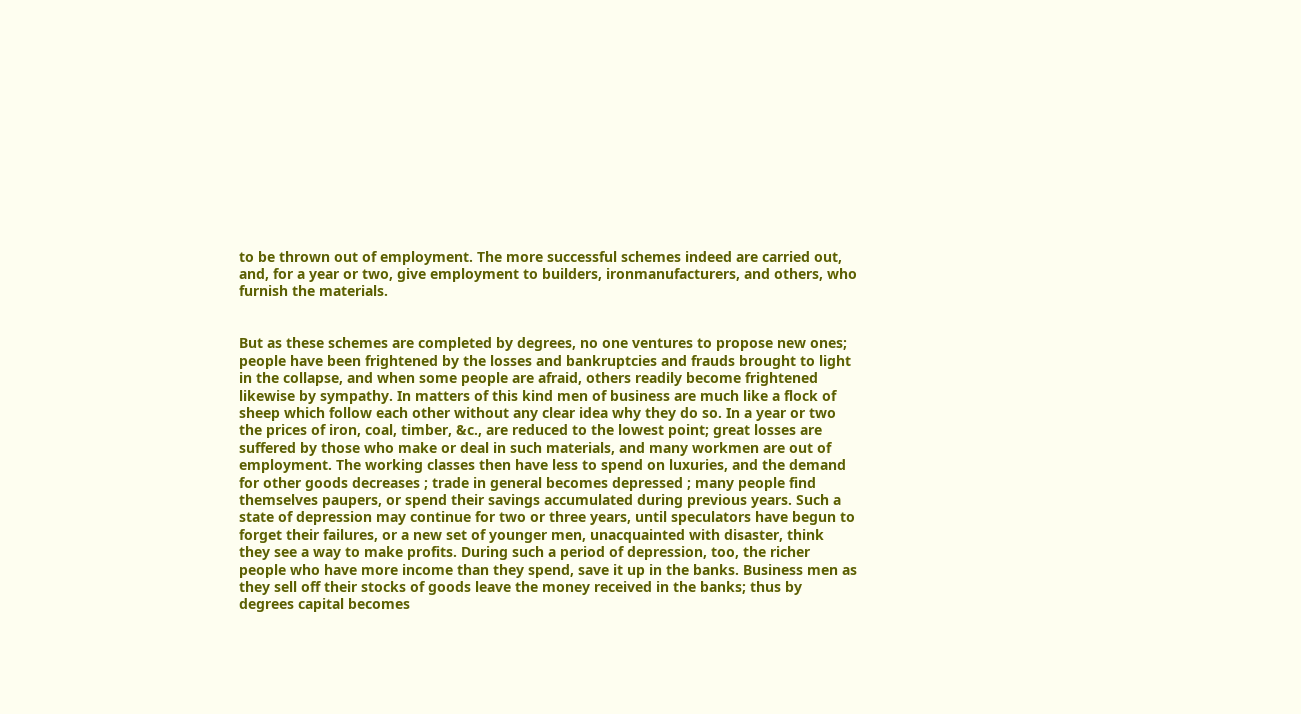to be thrown out of employment. The more successful schemes indeed are carried out, and, for a year or two, give employment to builders, ironmanufacturers, and others, who furnish the materials.


But as these schemes are completed by degrees, no one ventures to propose new ones; people have been frightened by the losses and bankruptcies and frauds brought to light in the collapse, and when some people are afraid, others readily become frightened likewise by sympathy. In matters of this kind men of business are much like a flock of sheep which follow each other without any clear idea why they do so. In a year or two the prices of iron, coal, timber, &c., are reduced to the lowest point; great losses are suffered by those who make or deal in such materials, and many workmen are out of employment. The working classes then have less to spend on luxuries, and the demand for other goods decreases ; trade in general becomes depressed ; many people find themselves paupers, or spend their savings accumulated during previous years. Such a state of depression may continue for two or three years, until speculators have begun to forget their failures, or a new set of younger men, unacquainted with disaster, think they see a way to make profits. During such a period of depression, too, the richer people who have more income than they spend, save it up in the banks. Business men as they sell off their stocks of goods leave the money received in the banks; thus by degrees capital becomes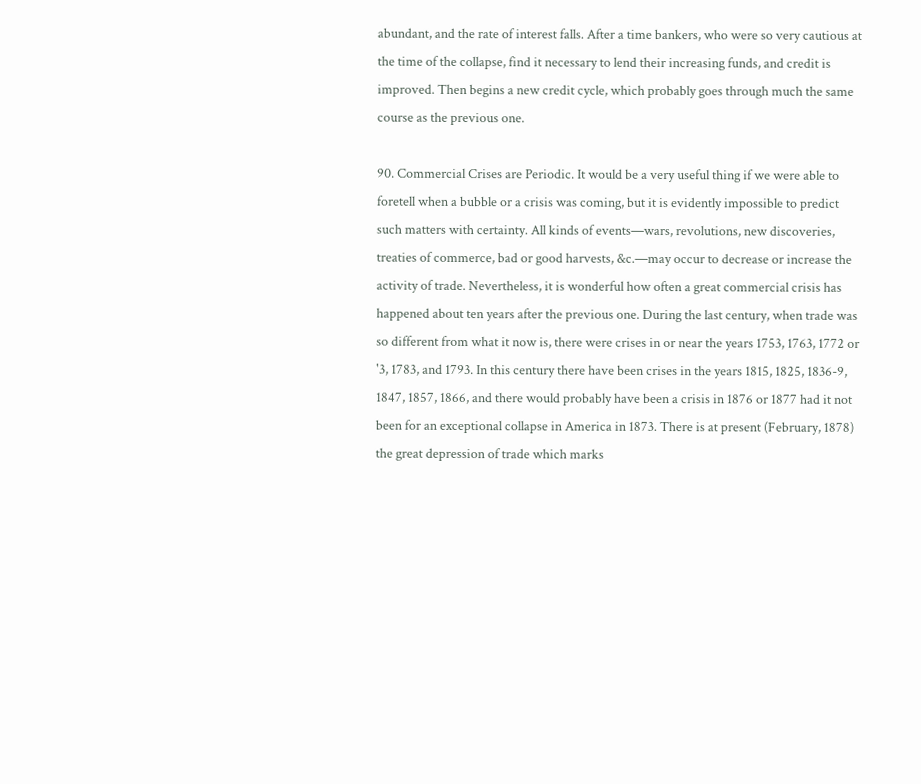abundant, and the rate of interest falls. After a time bankers, who were so very cautious at the time of the collapse, find it necessary to lend their increasing funds, and credit is improved. Then begins a new credit cycle, which probably goes through much the same course as the previous one.

90. Commercial Crises are Periodic. It would be a very useful thing if we were able to foretell when a bubble or a crisis was coming, but it is evidently impossible to predict such matters with certainty. All kinds of events—wars, revolutions, new discoveries, treaties of commerce, bad or good harvests, &c.—may occur to decrease or increase the activity of trade. Nevertheless, it is wonderful how often a great commercial crisis has happened about ten years after the previous one. During the last century, when trade was so different from what it now is, there were crises in or near the years 1753, 1763, 1772 or '3, 1783, and 1793. In this century there have been crises in the years 1815, 1825, 1836-9, 1847, 1857, 1866, and there would probably have been a crisis in 1876 or 1877 had it not been for an exceptional collapse in America in 1873. There is at present (February, 1878) the great depression of trade which marks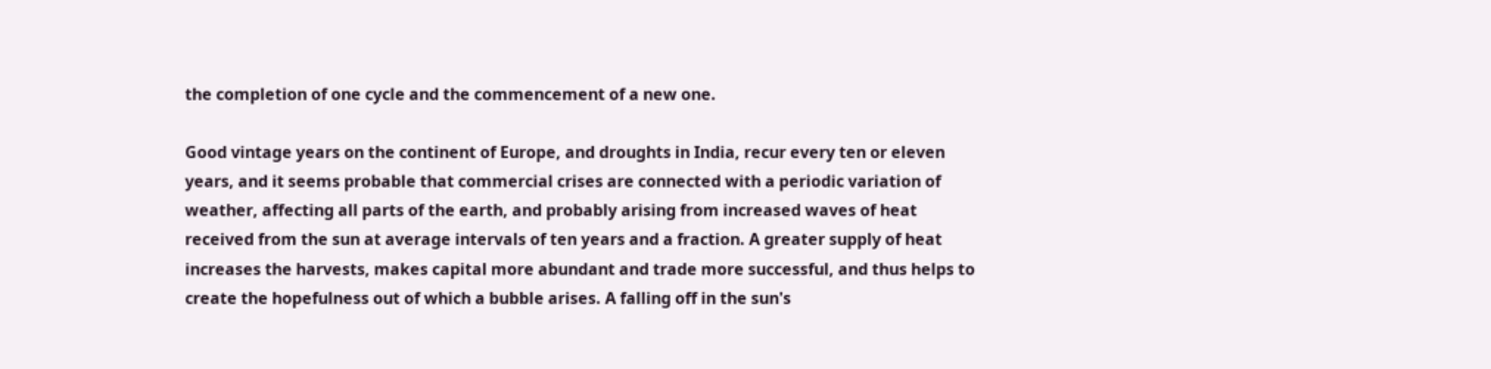the completion of one cycle and the commencement of a new one.

Good vintage years on the continent of Europe, and droughts in India, recur every ten or eleven years, and it seems probable that commercial crises are connected with a periodic variation of weather, affecting all parts of the earth, and probably arising from increased waves of heat received from the sun at average intervals of ten years and a fraction. A greater supply of heat increases the harvests, makes capital more abundant and trade more successful, and thus helps to create the hopefulness out of which a bubble arises. A falling off in the sun's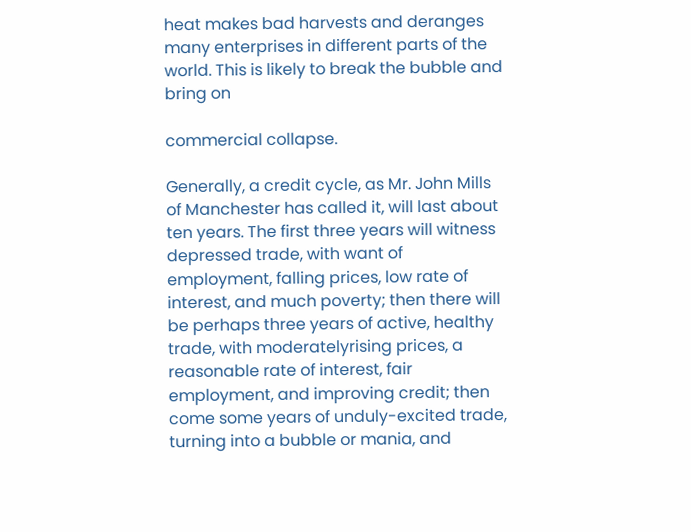heat makes bad harvests and deranges many enterprises in different parts of the world. This is likely to break the bubble and bring on

commercial collapse.

Generally, a credit cycle, as Mr. John Mills of Manchester has called it, will last about ten years. The first three years will witness depressed trade, with want of employment, falling prices, low rate of interest, and much poverty; then there will be perhaps three years of active, healthy trade, with moderatelyrising prices, a reasonable rate of interest, fair employment, and improving credit; then come some years of unduly-excited trade, turning into a bubble or mania, and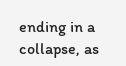ending in a collapse, as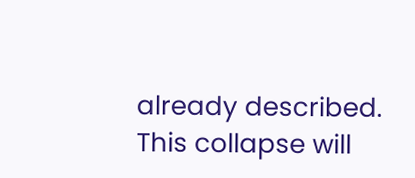already described. This collapse will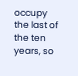occupy the last of the ten years, so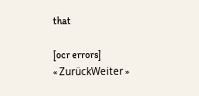that

[ocr errors]
« ZurückWeiter »